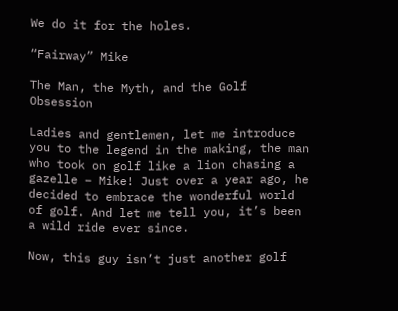We do it for the holes.

“Fairway” Mike

The Man, the Myth, and the Golf Obsession

Ladies and gentlemen, let me introduce you to the legend in the making, the man who took on golf like a lion chasing a gazelle – Mike! Just over a year ago, he decided to embrace the wonderful world of golf. And let me tell you, it’s been a wild ride ever since.

Now, this guy isn’t just another golf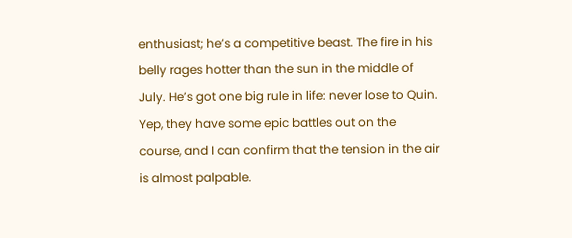enthusiast; he’s a competitive beast. The fire in his belly rages hotter than the sun in the middle of July. He’s got one big rule in life: never lose to Quin. Yep, they have some epic battles out on the course, and I can confirm that the tension in the air is almost palpable.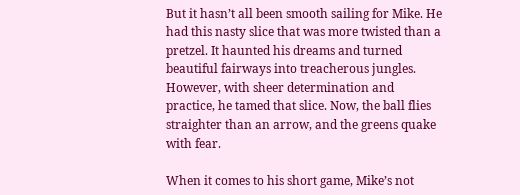But it hasn’t all been smooth sailing for Mike. He had this nasty slice that was more twisted than a pretzel. It haunted his dreams and turned beautiful fairways into treacherous jungles. However, with sheer determination and practice, he tamed that slice. Now, the ball flies straighter than an arrow, and the greens quake with fear.

When it comes to his short game, Mike’s not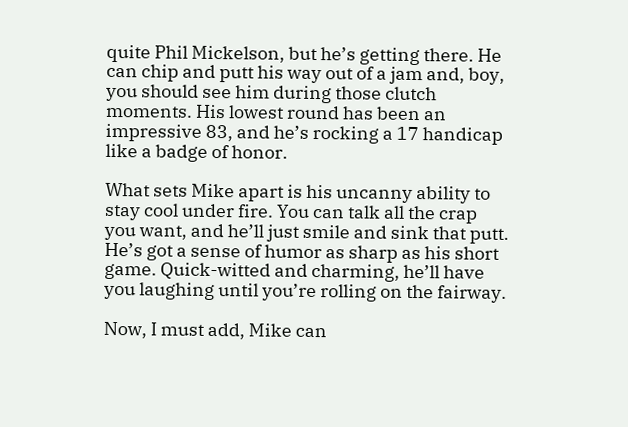quite Phil Mickelson, but he’s getting there. He can chip and putt his way out of a jam and, boy, you should see him during those clutch moments. His lowest round has been an impressive 83, and he’s rocking a 17 handicap like a badge of honor.

What sets Mike apart is his uncanny ability to stay cool under fire. You can talk all the crap you want, and he’ll just smile and sink that putt. He’s got a sense of humor as sharp as his short game. Quick-witted and charming, he’ll have you laughing until you’re rolling on the fairway.

Now, I must add, Mike can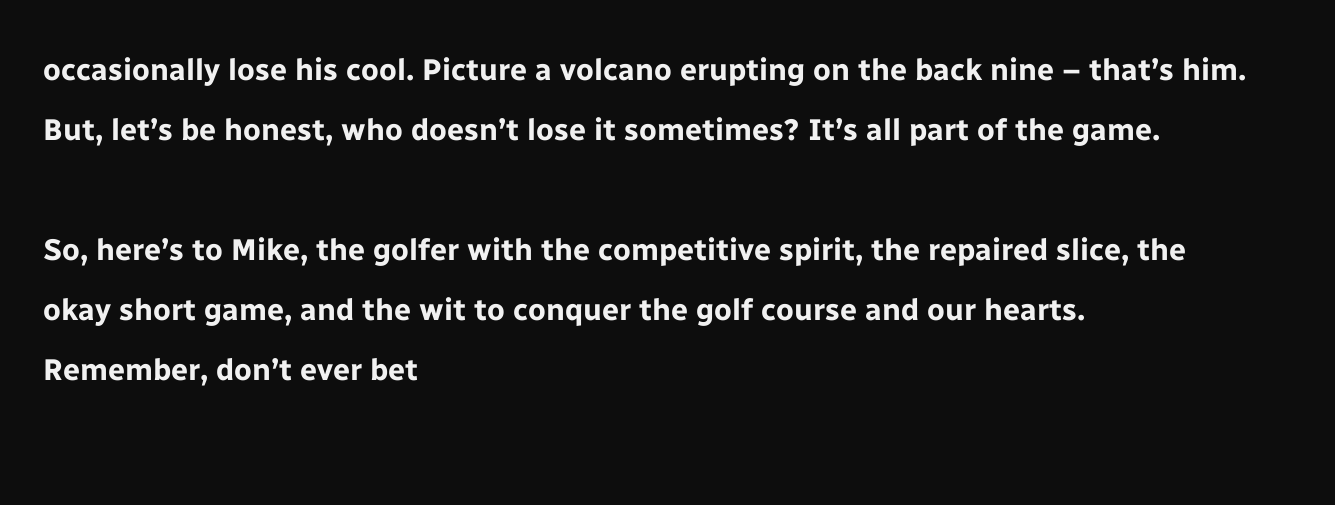occasionally lose his cool. Picture a volcano erupting on the back nine – that’s him. But, let’s be honest, who doesn’t lose it sometimes? It’s all part of the game.

So, here’s to Mike, the golfer with the competitive spirit, the repaired slice, the okay short game, and the wit to conquer the golf course and our hearts. Remember, don’t ever bet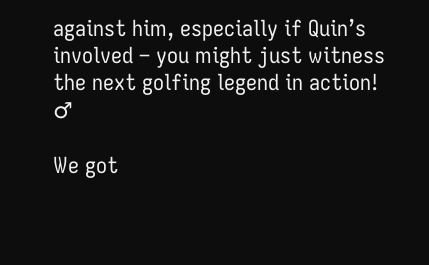against him, especially if Quin’s involved – you might just witness the next golfing legend in action! ♂

We got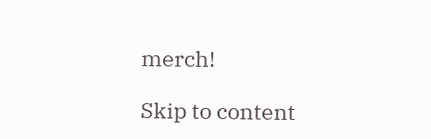merch!

Skip to content